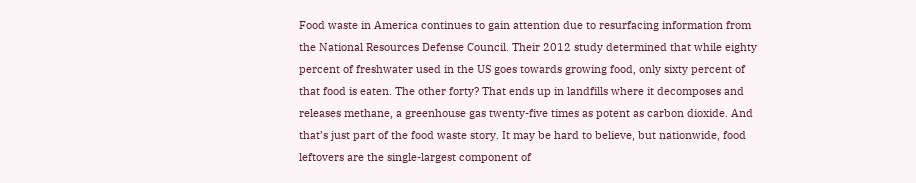Food waste in America continues to gain attention due to resurfacing information from the National Resources Defense Council. Their 2012 study determined that while eighty percent of freshwater used in the US goes towards growing food, only sixty percent of that food is eaten. The other forty? That ends up in landfills where it decomposes and releases methane, a greenhouse gas twenty-five times as potent as carbon dioxide. And that’s just part of the food waste story. It may be hard to believe, but nationwide, food leftovers are the single-largest component of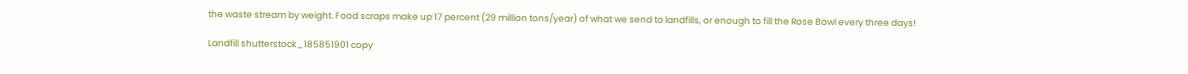the waste stream by weight. Food scraps make up 17 percent (29 million tons/year) of what we send to landfills, or enough to fill the Rose Bowl every three days!

Landfill shutterstock_185851901 copy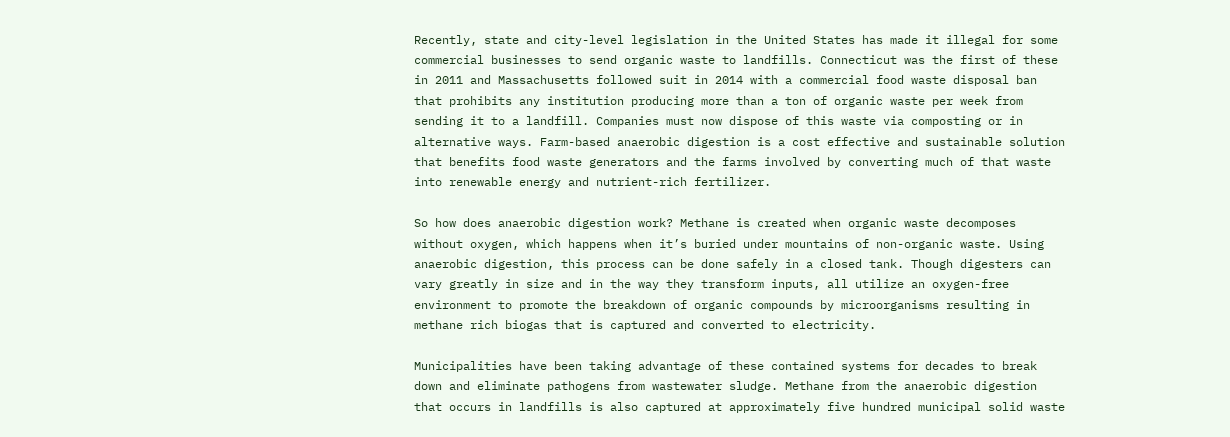Recently, state and city-level legislation in the United States has made it illegal for some commercial businesses to send organic waste to landfills. Connecticut was the first of these in 2011 and Massachusetts followed suit in 2014 with a commercial food waste disposal ban that prohibits any institution producing more than a ton of organic waste per week from sending it to a landfill. Companies must now dispose of this waste via composting or in alternative ways. Farm-based anaerobic digestion is a cost effective and sustainable solution that benefits food waste generators and the farms involved by converting much of that waste into renewable energy and nutrient-rich fertilizer.

So how does anaerobic digestion work? Methane is created when organic waste decomposes without oxygen, which happens when it’s buried under mountains of non-organic waste. Using anaerobic digestion, this process can be done safely in a closed tank. Though digesters can vary greatly in size and in the way they transform inputs, all utilize an oxygen-free environment to promote the breakdown of organic compounds by microorganisms resulting in methane rich biogas that is captured and converted to electricity.

Municipalities have been taking advantage of these contained systems for decades to break down and eliminate pathogens from wastewater sludge. Methane from the anaerobic digestion that occurs in landfills is also captured at approximately five hundred municipal solid waste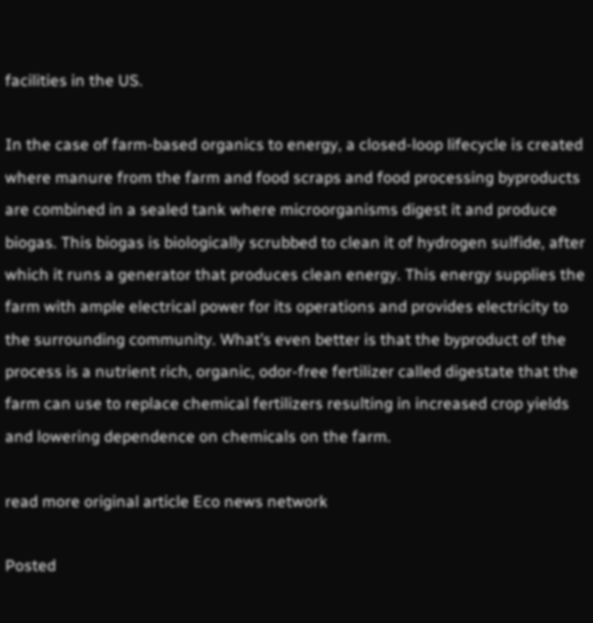facilities in the US.

In the case of farm-based organics to energy, a closed-loop lifecycle is created where manure from the farm and food scraps and food processing byproducts are combined in a sealed tank where microorganisms digest it and produce biogas. This biogas is biologically scrubbed to clean it of hydrogen sulfide, after which it runs a generator that produces clean energy. This energy supplies the farm with ample electrical power for its operations and provides electricity to the surrounding community. What’s even better is that the byproduct of the process is a nutrient rich, organic, odor-free fertilizer called digestate that the farm can use to replace chemical fertilizers resulting in increased crop yields and lowering dependence on chemicals on the farm.

read more original article Eco news network

Posted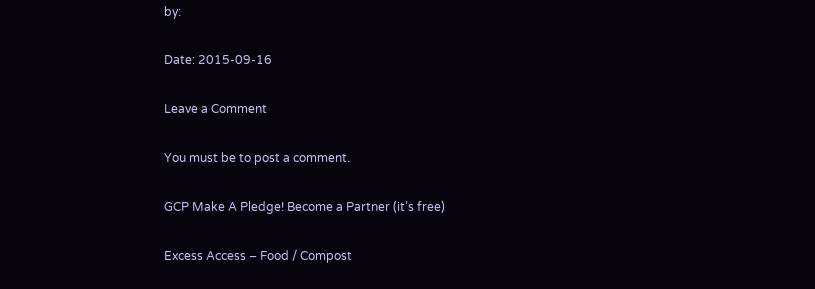by:

Date: 2015-09-16

Leave a Comment

You must be to post a comment.

GCP Make A Pledge! Become a Partner (it’s free)

Excess Access – Food / Compost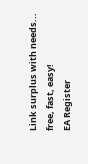Link surplus with needs... free, fast, easy!
EA Register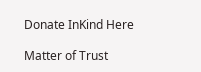Donate InKind Here

Matter of Trust